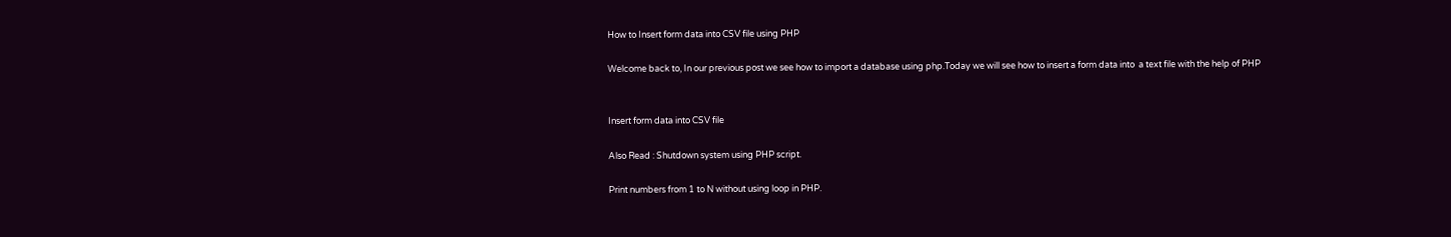How to Insert form data into CSV file using PHP

Welcome back to, In our previous post we see how to import a database using php.Today we will see how to insert a form data into  a text file with the help of PHP


Insert form data into CSV file

Also Read : Shutdown system using PHP script.

Print numbers from 1 to N without using loop in PHP.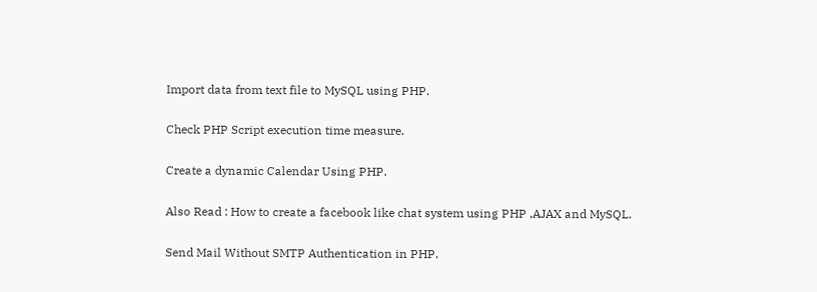Import data from text file to MySQL using PHP.

Check PHP Script execution time measure.

Create a dynamic Calendar Using PHP.

Also Read : How to create a facebook like chat system using PHP ,AJAX and MySQL.

Send Mail Without SMTP Authentication in PHP.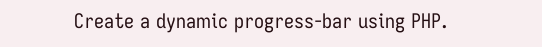Create a dynamic progress-bar using PHP.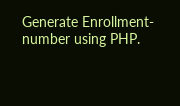Generate Enrollment-number using PHP.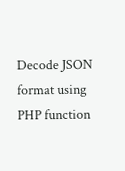Decode JSON format using PHP function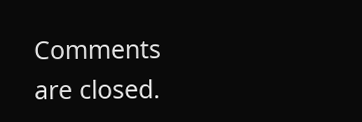Comments are closed.